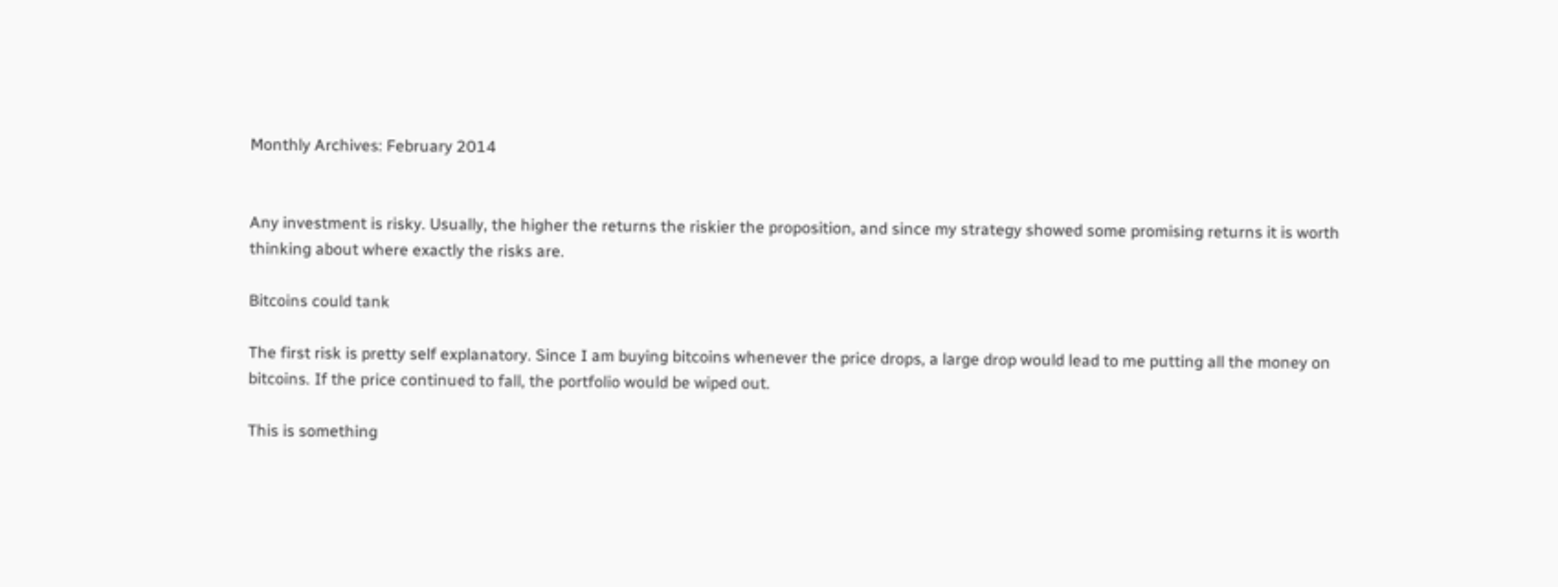Monthly Archives: February 2014


Any investment is risky. Usually, the higher the returns the riskier the proposition, and since my strategy showed some promising returns it is worth thinking about where exactly the risks are.

Bitcoins could tank

The first risk is pretty self explanatory. Since I am buying bitcoins whenever the price drops, a large drop would lead to me putting all the money on bitcoins. If the price continued to fall, the portfolio would be wiped out.

This is something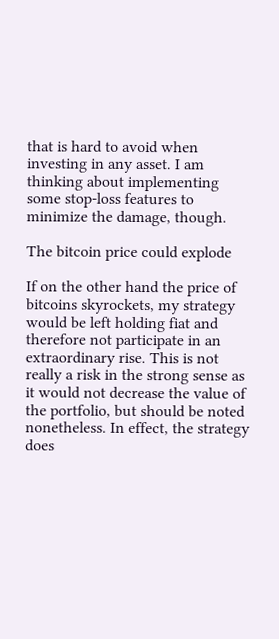that is hard to avoid when investing in any asset. I am thinking about implementing some stop-loss features to minimize the damage, though.

The bitcoin price could explode

If on the other hand the price of bitcoins skyrockets, my strategy would be left holding fiat and therefore not participate in an extraordinary rise. This is not really a risk in the strong sense as it would not decrease the value of the portfolio, but should be noted nonetheless. In effect, the strategy does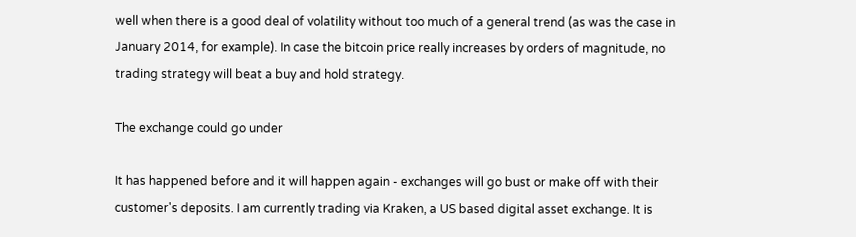well when there is a good deal of volatility without too much of a general trend (as was the case in January 2014, for example). In case the bitcoin price really increases by orders of magnitude, no trading strategy will beat a buy and hold strategy.

The exchange could go under

It has happened before and it will happen again - exchanges will go bust or make off with their customer's deposits. I am currently trading via Kraken, a US based digital asset exchange. It is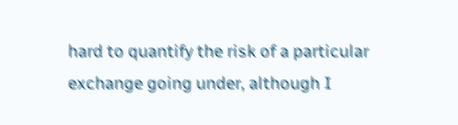hard to quantify the risk of a particular exchange going under, although I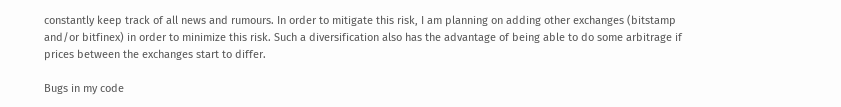constantly keep track of all news and rumours. In order to mitigate this risk, I am planning on adding other exchanges (bitstamp and/or bitfinex) in order to minimize this risk. Such a diversification also has the advantage of being able to do some arbitrage if prices between the exchanges start to differ.

Bugs in my code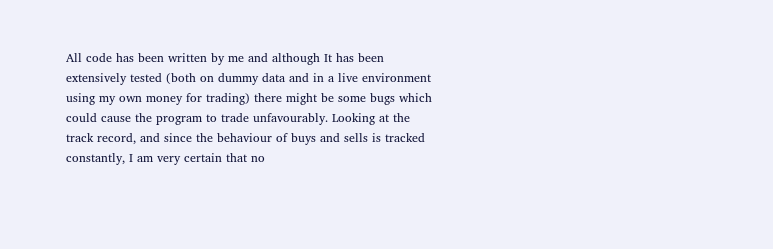All code has been written by me and although It has been extensively tested (both on dummy data and in a live environment using my own money for trading) there might be some bugs which could cause the program to trade unfavourably. Looking at the track record, and since the behaviour of buys and sells is tracked constantly, I am very certain that no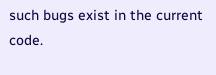such bugs exist in the current code.